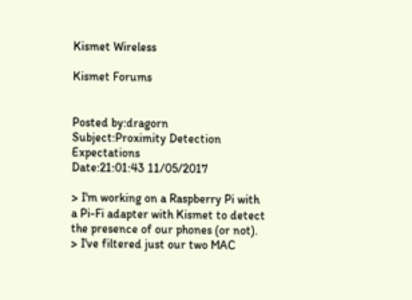Kismet Wireless

Kismet Forums


Posted by:dragorn
Subject:Proximity Detection Expectations
Date:21:01:43 11/05/2017

> I'm working on a Raspberry Pi with a Pi-Fi adapter with Kismet to detect the presence of our phones (or not).
> I've filtered just our two MAC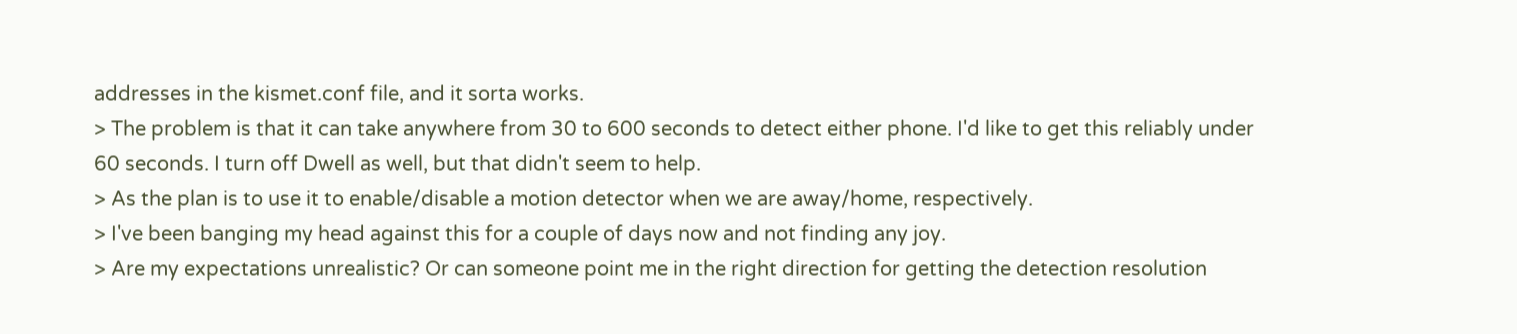addresses in the kismet.conf file, and it sorta works.
> The problem is that it can take anywhere from 30 to 600 seconds to detect either phone. I'd like to get this reliably under 60 seconds. I turn off Dwell as well, but that didn't seem to help.
> As the plan is to use it to enable/disable a motion detector when we are away/home, respectively.
> I've been banging my head against this for a couple of days now and not finding any joy.
> Are my expectations unrealistic? Or can someone point me in the right direction for getting the detection resolution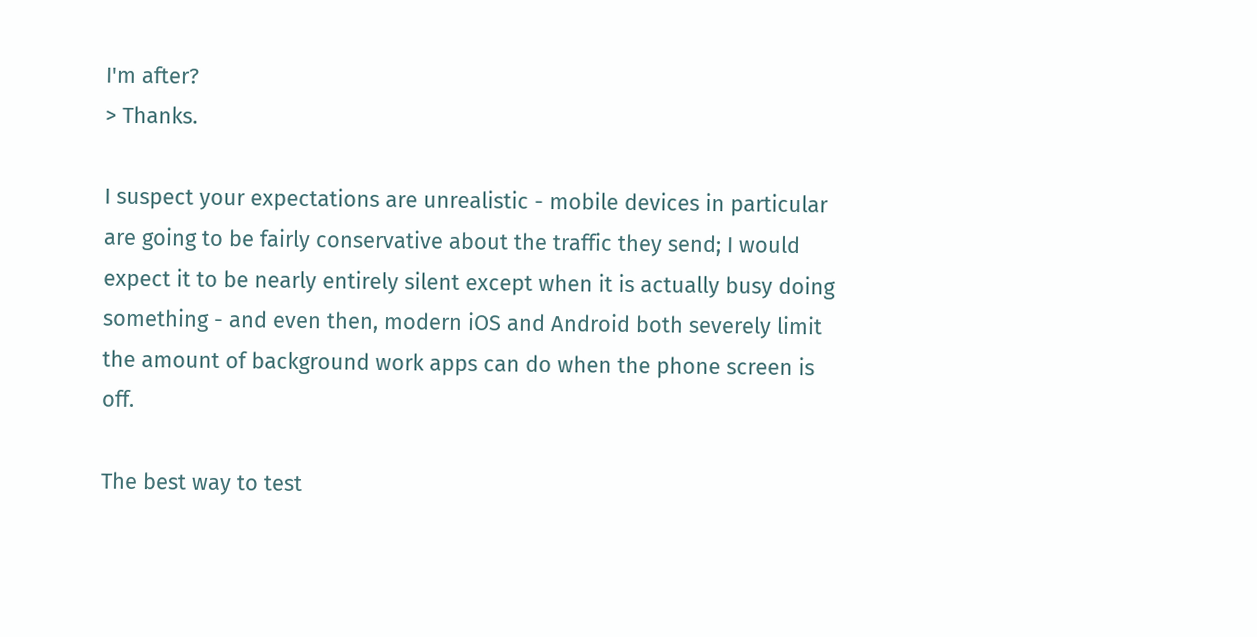I'm after?
> Thanks.

I suspect your expectations are unrealistic - mobile devices in particular are going to be fairly conservative about the traffic they send; I would expect it to be nearly entirely silent except when it is actually busy doing something - and even then, modern iOS and Android both severely limit the amount of background work apps can do when the phone screen is off.

The best way to test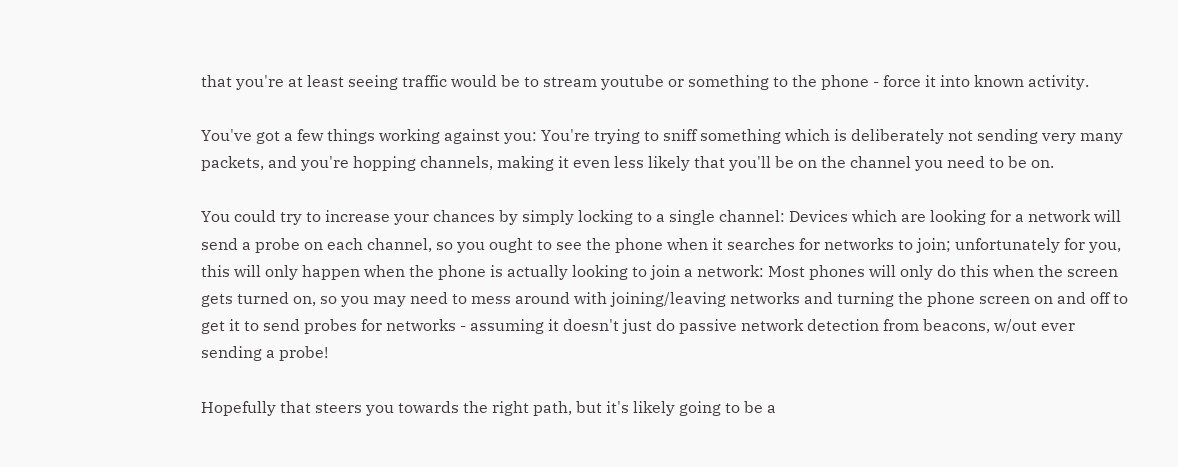that you're at least seeing traffic would be to stream youtube or something to the phone - force it into known activity.

You've got a few things working against you: You're trying to sniff something which is deliberately not sending very many packets, and you're hopping channels, making it even less likely that you'll be on the channel you need to be on.

You could try to increase your chances by simply locking to a single channel: Devices which are looking for a network will send a probe on each channel, so you ought to see the phone when it searches for networks to join; unfortunately for you, this will only happen when the phone is actually looking to join a network: Most phones will only do this when the screen gets turned on, so you may need to mess around with joining/leaving networks and turning the phone screen on and off to get it to send probes for networks - assuming it doesn't just do passive network detection from beacons, w/out ever sending a probe!

Hopefully that steers you towards the right path, but it's likely going to be a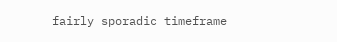fairly sporadic timeframe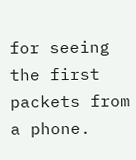for seeing the first packets from a phone.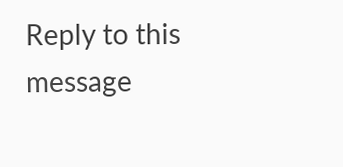Reply to this message